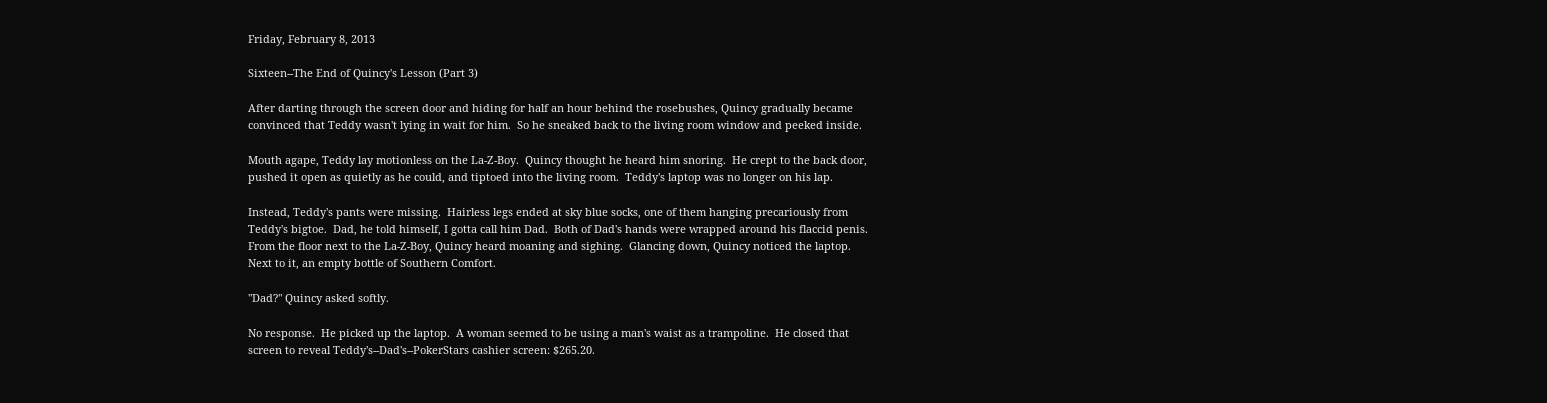Friday, February 8, 2013

Sixteen--The End of Quincy's Lesson (Part 3)

After darting through the screen door and hiding for half an hour behind the rosebushes, Quincy gradually became convinced that Teddy wasn't lying in wait for him.  So he sneaked back to the living room window and peeked inside.

Mouth agape, Teddy lay motionless on the La-Z-Boy.  Quincy thought he heard him snoring.  He crept to the back door, pushed it open as quietly as he could, and tiptoed into the living room.  Teddy's laptop was no longer on his lap.

Instead, Teddy's pants were missing.  Hairless legs ended at sky blue socks, one of them hanging precariously from Teddy's bigtoe.  Dad, he told himself, I gotta call him Dad.  Both of Dad's hands were wrapped around his flaccid penis.  From the floor next to the La-Z-Boy, Quincy heard moaning and sighing.  Glancing down, Quincy noticed the laptop.  Next to it, an empty bottle of Southern Comfort.

"Dad?" Quincy asked softly.

No response.  He picked up the laptop.  A woman seemed to be using a man's waist as a trampoline.  He closed that screen to reveal Teddy's--Dad's--PokerStars cashier screen: $265.20.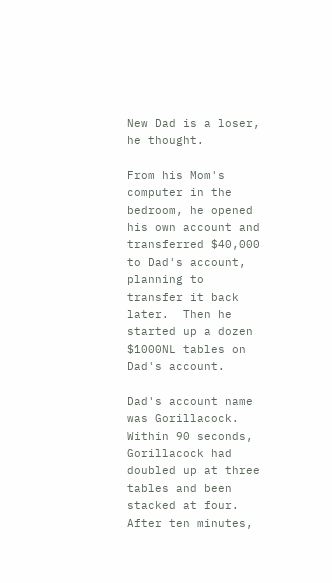New Dad is a loser, he thought.

From his Mom's computer in the bedroom, he opened his own account and transferred $40,000 to Dad's account, planning to transfer it back later.  Then he started up a dozen $1000NL tables on Dad's account.

Dad's account name was Gorillacock.  Within 90 seconds, Gorillacock had doubled up at three tables and been stacked at four.  After ten minutes,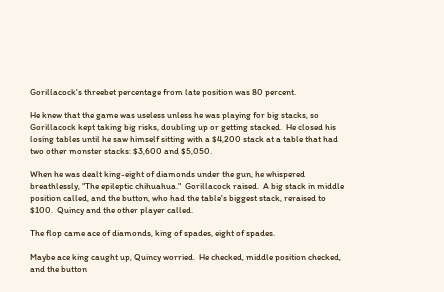Gorillacock's threebet percentage from late position was 80 percent.

He knew that the game was useless unless he was playing for big stacks, so Gorillacock kept taking big risks, doubling up or getting stacked.  He closed his losing tables until he saw himself sitting with a $4,200 stack at a table that had two other monster stacks: $3,600 and $5,050.

When he was dealt king-eight of diamonds under the gun, he whispered breathlessly, "The epileptic chihuahua."  Gorillacock raised.  A big stack in middle position called, and the button, who had the table's biggest stack, reraised to $100.  Quincy and the other player called.

The flop came ace of diamonds, king of spades, eight of spades.

Maybe ace king caught up, Quincy worried.  He checked, middle position checked, and the button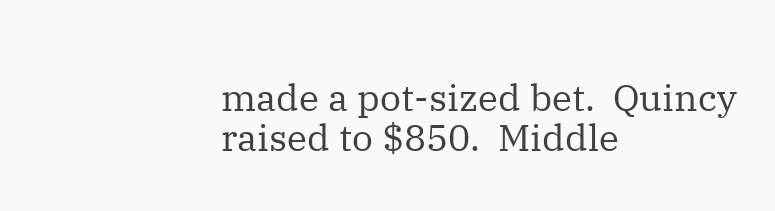made a pot-sized bet.  Quincy raised to $850.  Middle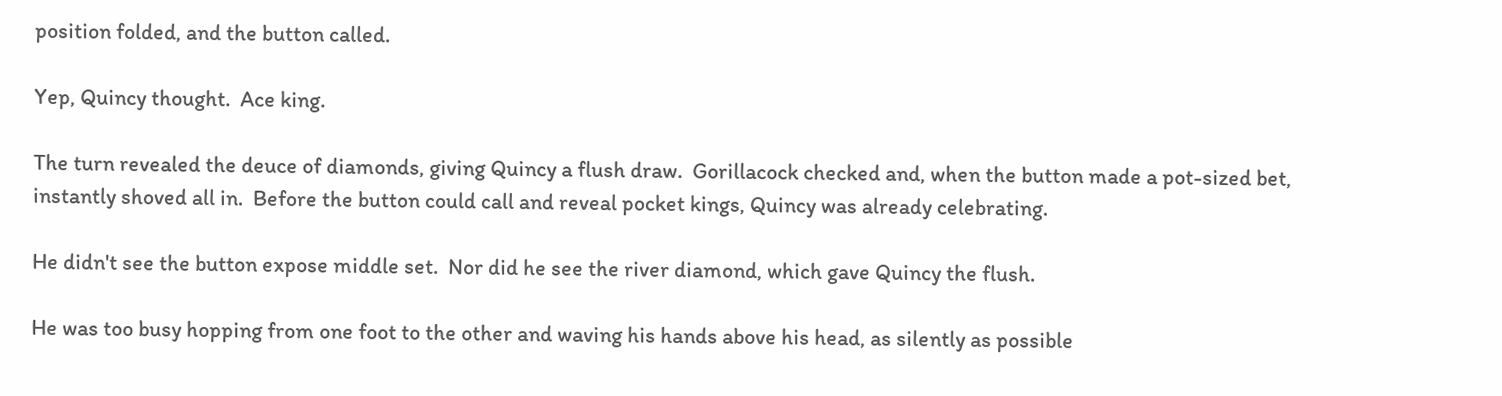position folded, and the button called.

Yep, Quincy thought.  Ace king.

The turn revealed the deuce of diamonds, giving Quincy a flush draw.  Gorillacock checked and, when the button made a pot-sized bet, instantly shoved all in.  Before the button could call and reveal pocket kings, Quincy was already celebrating.

He didn't see the button expose middle set.  Nor did he see the river diamond, which gave Quincy the flush.

He was too busy hopping from one foot to the other and waving his hands above his head, as silently as possible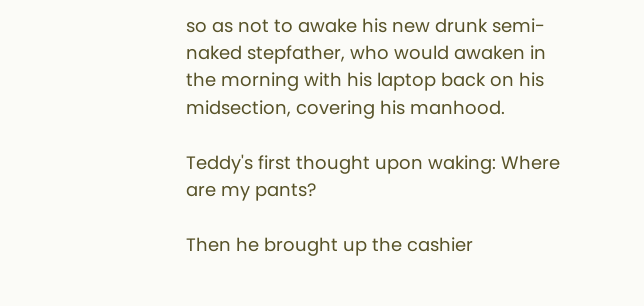so as not to awake his new drunk semi-naked stepfather, who would awaken in the morning with his laptop back on his midsection, covering his manhood.

Teddy's first thought upon waking: Where are my pants?

Then he brought up the cashier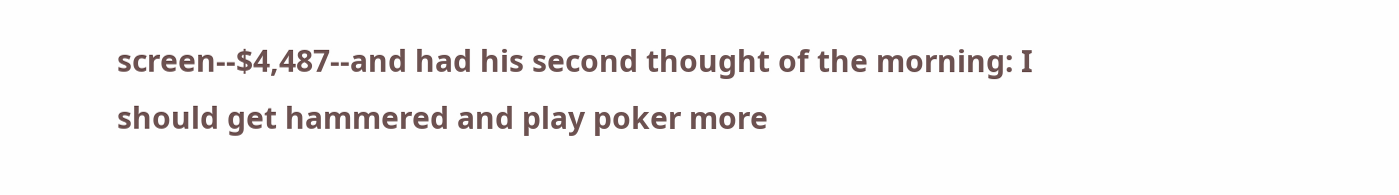screen--$4,487--and had his second thought of the morning: I should get hammered and play poker more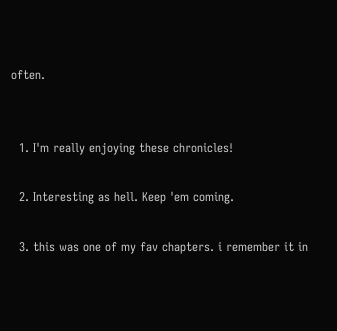often.


  1. I'm really enjoying these chronicles!

  2. Interesting as hell. Keep 'em coming.

  3. this was one of my fav chapters. i remember it in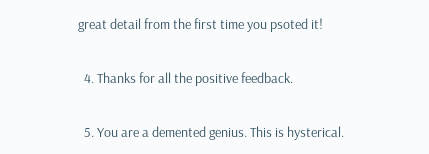great detail from the first time you psoted it!

  4. Thanks for all the positive feedback.

  5. You are a demented genius. This is hysterical.